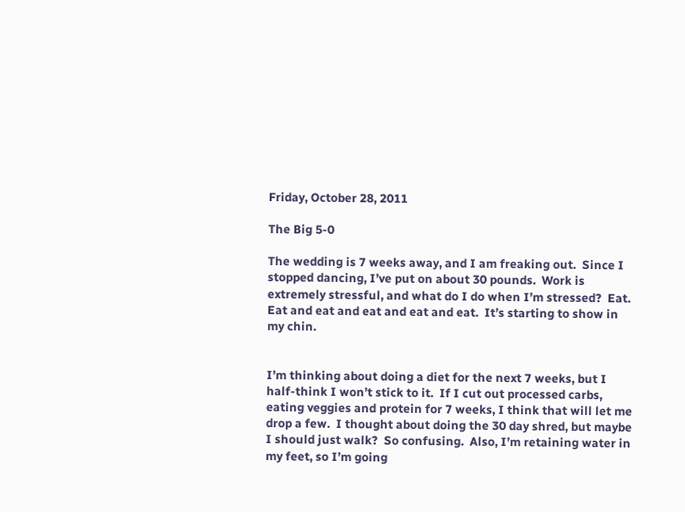Friday, October 28, 2011

The Big 5-0

The wedding is 7 weeks away, and I am freaking out.  Since I stopped dancing, I’ve put on about 30 pounds.  Work is extremely stressful, and what do I do when I’m stressed?  Eat.  Eat and eat and eat and eat and eat.  It’s starting to show in my chin.


I’m thinking about doing a diet for the next 7 weeks, but I half-think I won’t stick to it.  If I cut out processed carbs, eating veggies and protein for 7 weeks, I think that will let me drop a few.  I thought about doing the 30 day shred, but maybe I should just walk?  So confusing.  Also, I’m retaining water in my feet, so I’m going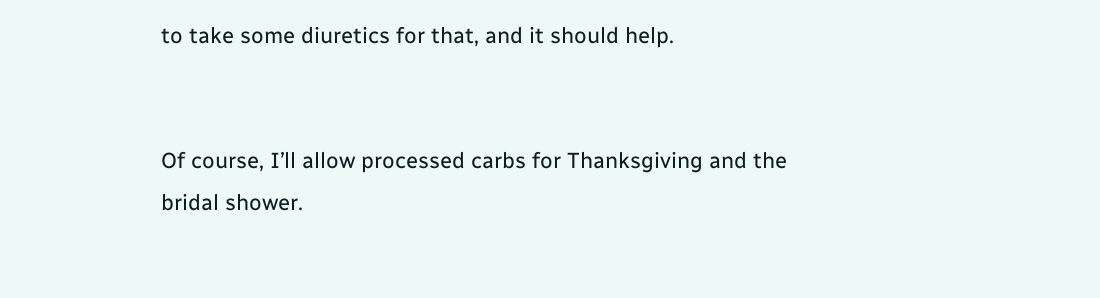to take some diuretics for that, and it should help.


Of course, I’ll allow processed carbs for Thanksgiving and the bridal shower.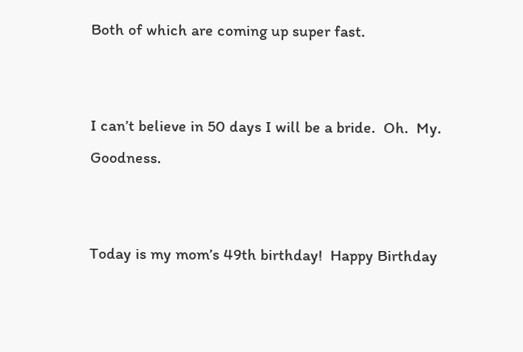Both of which are coming up super fast.


I can’t believe in 50 days I will be a bride.  Oh.  My.  Goodness.


Today is my mom’s 49th birthday!  Happy Birthday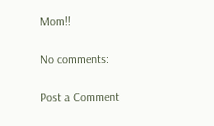Mom!!

No comments:

Post a Comment